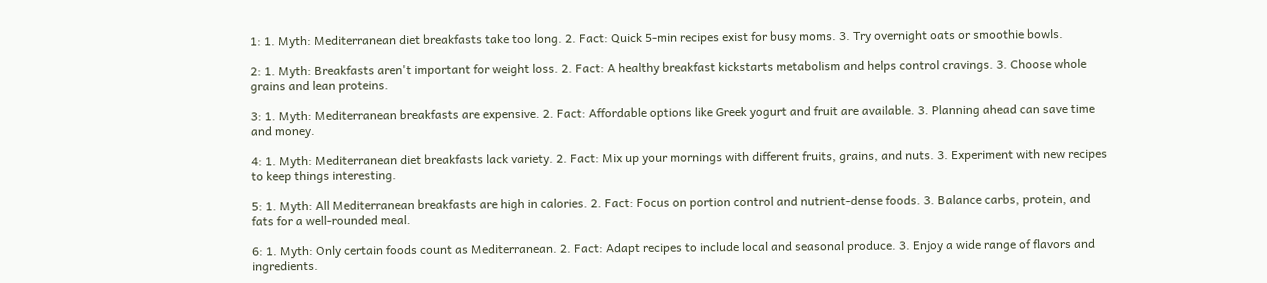1: 1. Myth: Mediterranean diet breakfasts take too long. 2. Fact: Quick 5-min recipes exist for busy moms. 3. Try overnight oats or smoothie bowls.

2: 1. Myth: Breakfasts aren't important for weight loss. 2. Fact: A healthy breakfast kickstarts metabolism and helps control cravings. 3. Choose whole grains and lean proteins.

3: 1. Myth: Mediterranean breakfasts are expensive. 2. Fact: Affordable options like Greek yogurt and fruit are available. 3. Planning ahead can save time and money.

4: 1. Myth: Mediterranean diet breakfasts lack variety. 2. Fact: Mix up your mornings with different fruits, grains, and nuts. 3. Experiment with new recipes to keep things interesting.

5: 1. Myth: All Mediterranean breakfasts are high in calories. 2. Fact: Focus on portion control and nutrient-dense foods. 3. Balance carbs, protein, and fats for a well-rounded meal.

6: 1. Myth: Only certain foods count as Mediterranean. 2. Fact: Adapt recipes to include local and seasonal produce. 3. Enjoy a wide range of flavors and ingredients.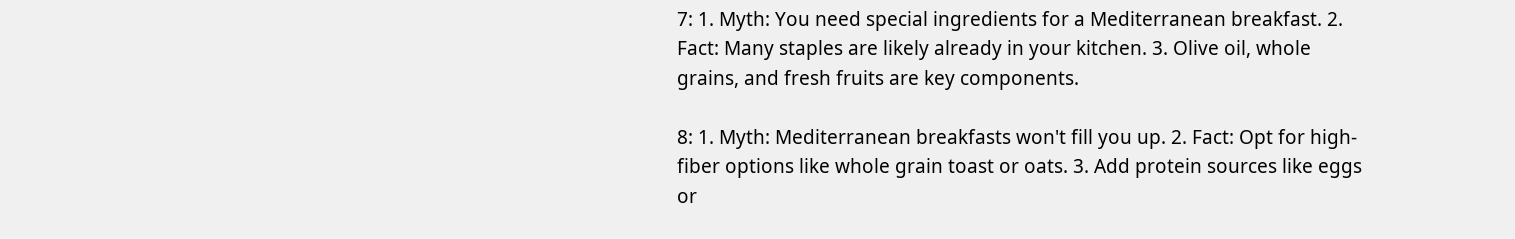7: 1. Myth: You need special ingredients for a Mediterranean breakfast. 2. Fact: Many staples are likely already in your kitchen. 3. Olive oil, whole grains, and fresh fruits are key components.

8: 1. Myth: Mediterranean breakfasts won't fill you up. 2. Fact: Opt for high-fiber options like whole grain toast or oats. 3. Add protein sources like eggs or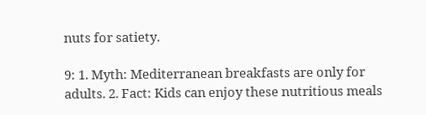nuts for satiety.

9: 1. Myth: Mediterranean breakfasts are only for adults. 2. Fact: Kids can enjoy these nutritious meals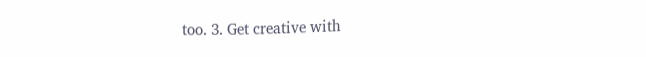too. 3. Get creative with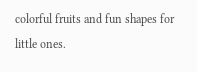colorful fruits and fun shapes for little ones.